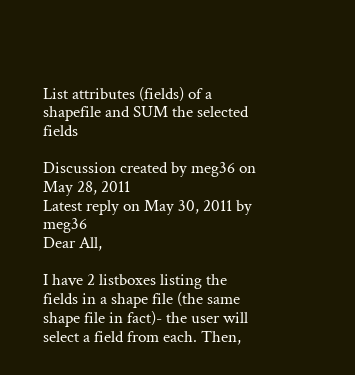List attributes (fields) of a shapefile and SUM the selected fields

Discussion created by meg36 on May 28, 2011
Latest reply on May 30, 2011 by meg36
Dear All,

I have 2 listboxes listing the fields in a shape file (the same shape file in fact)- the user will select a field from each. Then,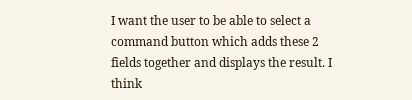I want the user to be able to select a command button which adds these 2 fields together and displays the result. I think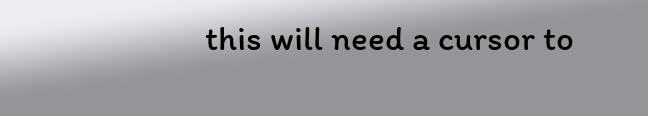this will need a cursor to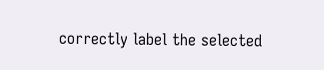correctly label the selected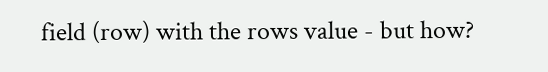field (row) with the rows value - but how?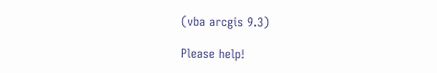(vba arcgis 9.3)

Please help!